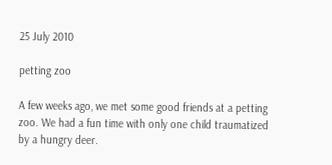25 July 2010

petting zoo

A few weeks ago, we met some good friends at a petting zoo. We had a fun time with only one child traumatized by a hungry deer.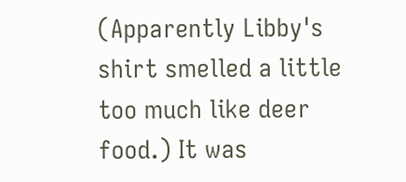(Apparently Libby's shirt smelled a little too much like deer food.) It was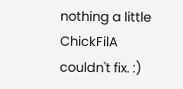nothing a little ChickFilA couldn't fix. :)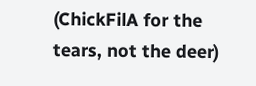(ChickFilA for the tears, not the deer)